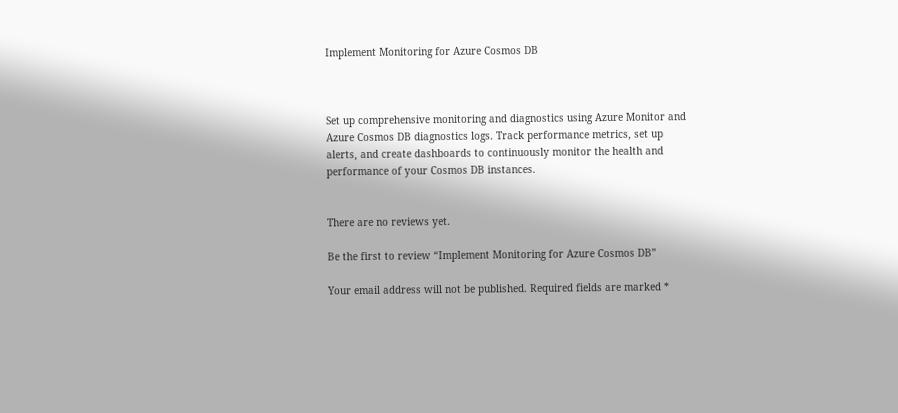Implement Monitoring for Azure Cosmos DB



Set up comprehensive monitoring and diagnostics using Azure Monitor and Azure Cosmos DB diagnostics logs. Track performance metrics, set up alerts, and create dashboards to continuously monitor the health and performance of your Cosmos DB instances.


There are no reviews yet.

Be the first to review “Implement Monitoring for Azure Cosmos DB”

Your email address will not be published. Required fields are marked *